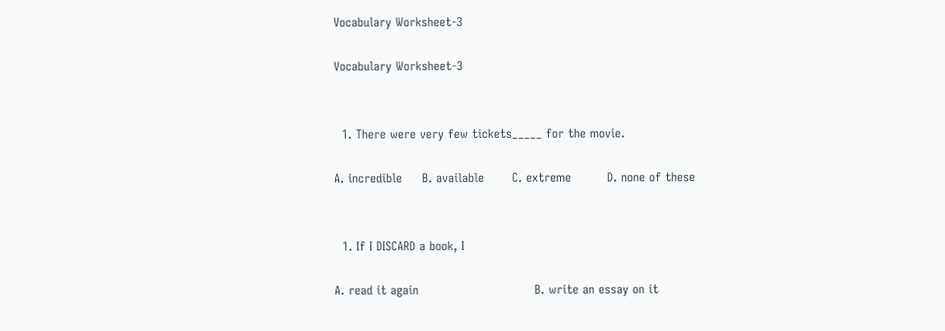Vocabulary Worksheet-3

Vocabulary Worksheet-3


  1. There were very few tickets_____ for the movie.

A. incredible     B. available       C. extreme         D. none of these


  1. If I DISCARD a book, I

A. read it again                             B. write an essay on it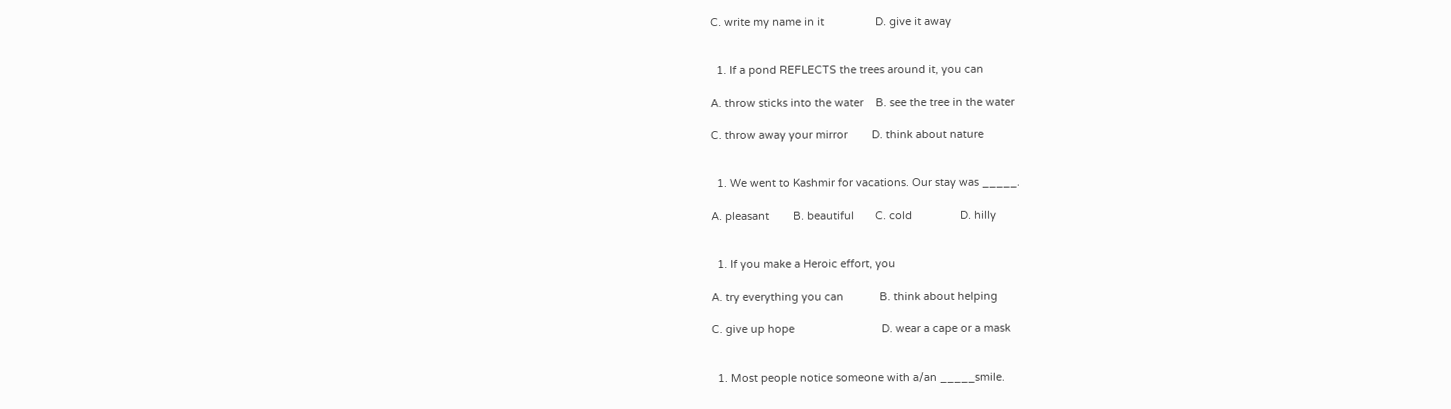C. write my name in it                 D. give it away


  1. If a pond REFLECTS the trees around it, you can

A. throw sticks into the water    B. see the tree in the water

C. throw away your mirror        D. think about nature


  1. We went to Kashmir for vacations. Our stay was _____.

A. pleasant        B. beautiful       C. cold                D. hilly


  1. If you make a Heroic effort, you

A. try everything you can            B. think about helping

C. give up hope                             D. wear a cape or a mask


  1. Most people notice someone with a/an _____smile.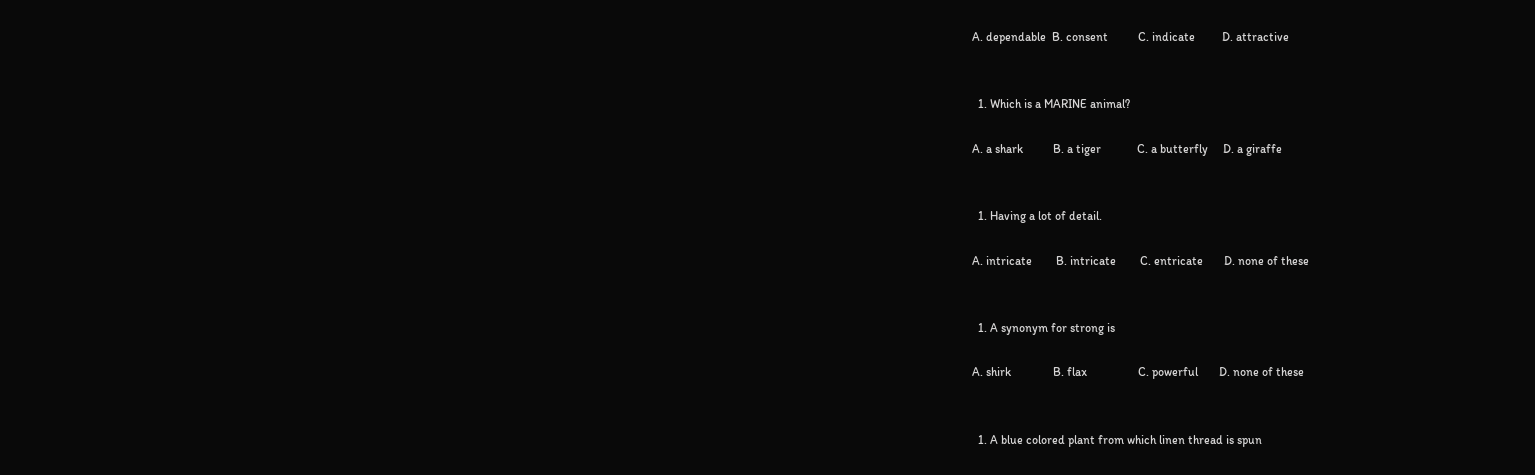A. dependable  B. consent          C. indicate         D. attractive


  1. Which is a MARINE animal?

A. a shark          B. a tiger            C. a butterfly     D. a giraffe


  1. Having a lot of detail.

A. intricate        B. intricate        C. entricate       D. none of these


  1. A synonym for strong is

A. shirk              B. flax                 C. powerful       D. none of these


  1. A blue colored plant from which linen thread is spun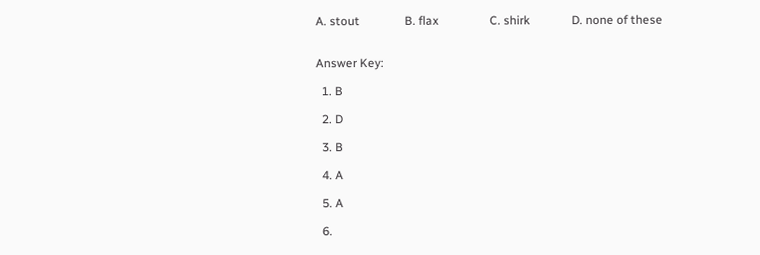A. stout               B. flax                 C. shirk              D. none of these


Answer Key:

  1. B

  2. D

  3. B

  4. A

  5. A

  6.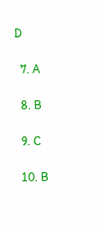D

  7. A

  8. B

  9. C

  10. B